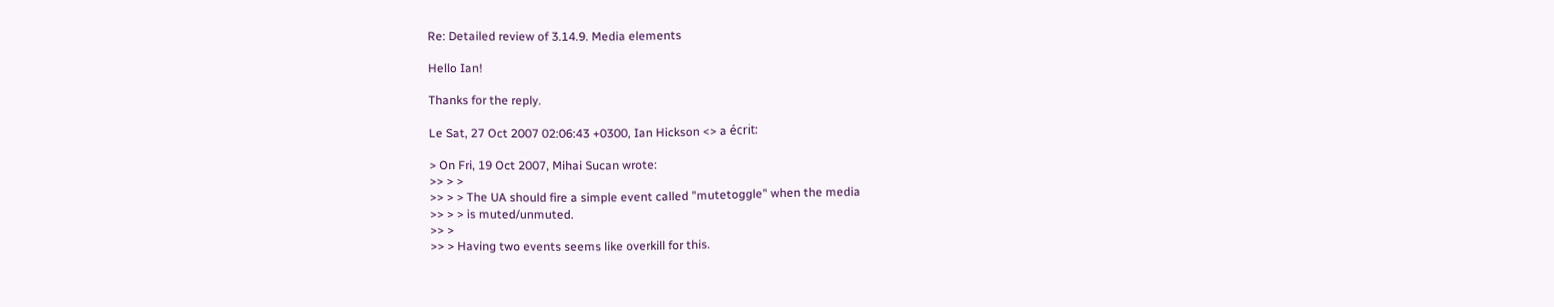Re: Detailed review of 3.14.9. Media elements

Hello Ian!

Thanks for the reply.

Le Sat, 27 Oct 2007 02:06:43 +0300, Ian Hickson <> a écrit:

> On Fri, 19 Oct 2007, Mihai Sucan wrote:
>> > >
>> > > The UA should fire a simple event called "mutetoggle" when the media
>> > > is muted/unmuted.
>> >
>> > Having two events seems like overkill for this.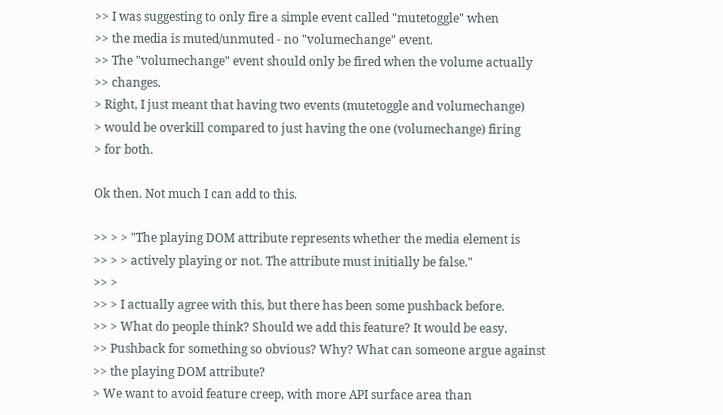>> I was suggesting to only fire a simple event called "mutetoggle" when
>> the media is muted/unmuted - no "volumechange" event.
>> The "volumechange" event should only be fired when the volume actually
>> changes.
> Right, I just meant that having two events (mutetoggle and volumechange)
> would be overkill compared to just having the one (volumechange) firing
> for both.

Ok then. Not much I can add to this.

>> > > "The playing DOM attribute represents whether the media element is
>> > > actively playing or not. The attribute must initially be false."
>> >
>> > I actually agree with this, but there has been some pushback before.
>> > What do people think? Should we add this feature? It would be easy.
>> Pushback for something so obvious? Why? What can someone argue against
>> the playing DOM attribute?
> We want to avoid feature creep, with more API surface area than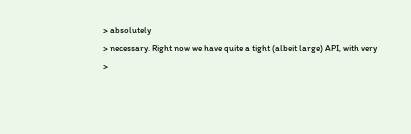> absolutely
> necessary. Right now we have quite a tight (albeit large) API, with very
>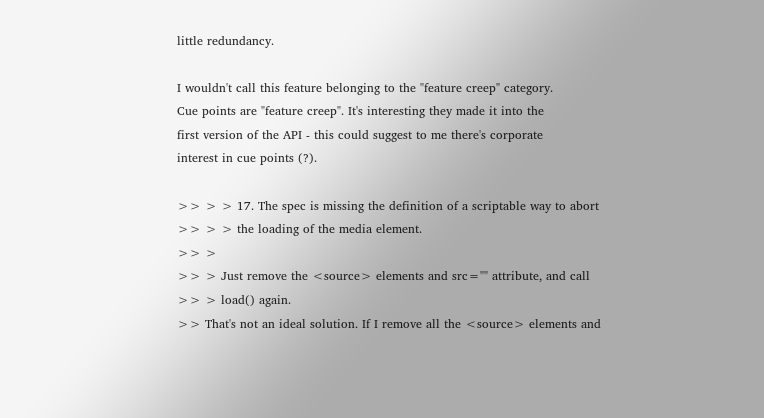little redundancy.

I wouldn't call this feature belonging to the "feature creep" category.
Cue points are "feature creep". It's interesting they made it into the
first version of the API - this could suggest to me there's corporate
interest in cue points (?).

>> > > 17. The spec is missing the definition of a scriptable way to abort
>> > > the loading of the media element.
>> >
>> > Just remove the <source> elements and src="" attribute, and call
>> > load() again.
>> That's not an ideal solution. If I remove all the <source> elements and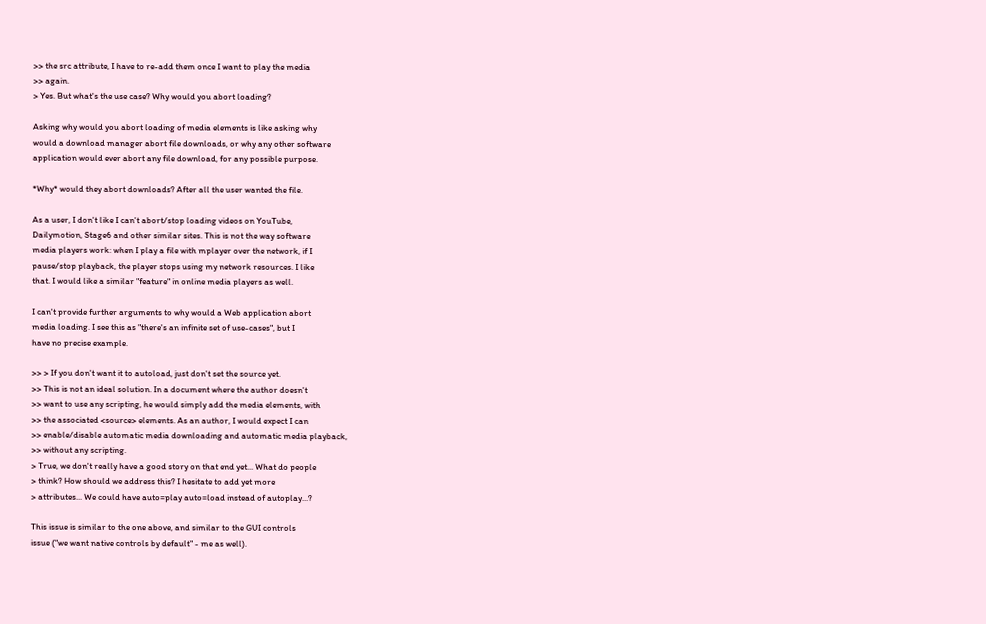>> the src attribute, I have to re-add them once I want to play the media
>> again.
> Yes. But what's the use case? Why would you abort loading?

Asking why would you abort loading of media elements is like asking why
would a download manager abort file downloads, or why any other software
application would ever abort any file download, for any possible purpose.

*Why* would they abort downloads? After all the user wanted the file.

As a user, I don't like I can't abort/stop loading videos on YouTube,
Dailymotion, Stage6 and other similar sites. This is not the way software
media players work: when I play a file with mplayer over the network, if I
pause/stop playback, the player stops using my network resources. I like
that. I would like a similar "feature" in online media players as well.

I can't provide further arguments to why would a Web application abort
media loading. I see this as "there's an infinite set of use-cases", but I
have no precise example.

>> > If you don't want it to autoload, just don't set the source yet.
>> This is not an ideal solution. In a document where the author doesn't
>> want to use any scripting, he would simply add the media elements, with
>> the associated <source> elements. As an author, I would expect I can
>> enable/disable automatic media downloading and automatic media playback,
>> without any scripting.
> True, we don't really have a good story on that end yet... What do people
> think? How should we address this? I hesitate to add yet more
> attributes... We could have auto=play auto=load instead of autoplay...?

This issue is similar to the one above, and similar to the GUI controls
issue ("we want native controls by default" - me as well).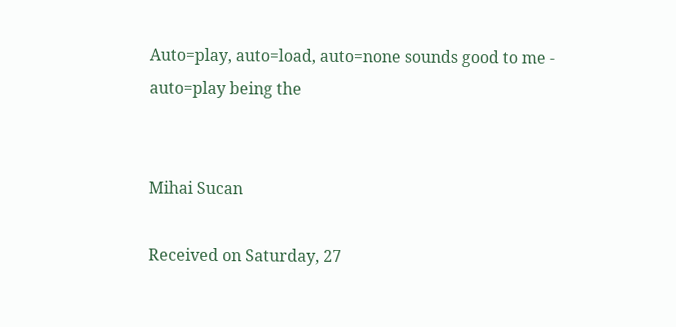Auto=play, auto=load, auto=none sounds good to me - auto=play being the


Mihai Sucan

Received on Saturday, 27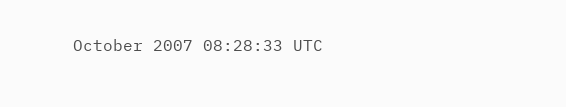October 2007 08:28:33 UTC